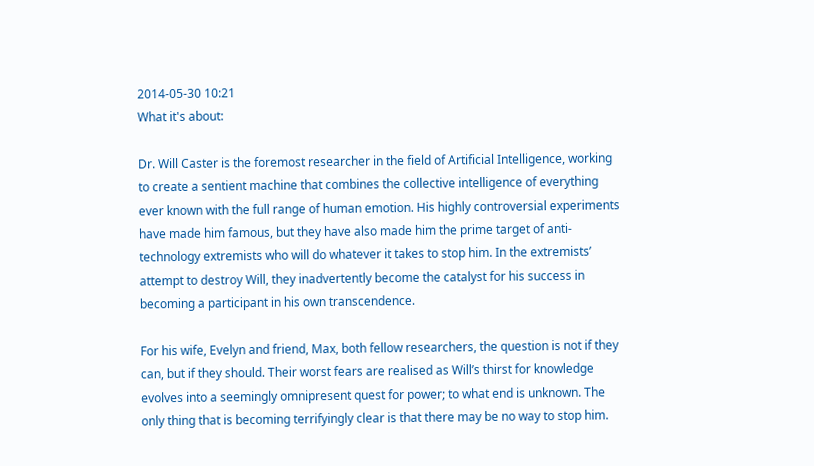2014-05-30 10:21
What it's about:

Dr. Will Caster is the foremost researcher in the field of Artificial Intelligence, working to create a sentient machine that combines the collective intelligence of everything ever known with the full range of human emotion. His highly controversial experiments have made him famous, but they have also made him the prime target of anti-technology extremists who will do whatever it takes to stop him. In the extremists’ attempt to destroy Will, they inadvertently become the catalyst for his success in becoming a participant in his own transcendence.

For his wife, Evelyn and friend, Max, both fellow researchers, the question is not if they can, but if they should. Their worst fears are realised as Will’s thirst for knowledge evolves into a seemingly omnipresent quest for power; to what end is unknown. The only thing that is becoming terrifyingly clear is that there may be no way to stop him.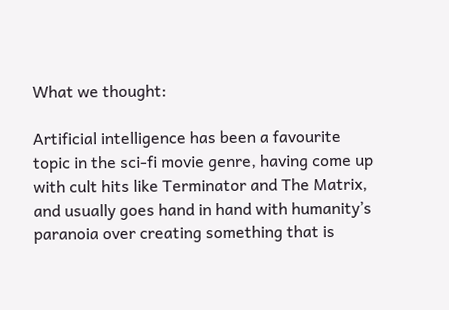What we thought:

Artificial intelligence has been a favourite topic in the sci-fi movie genre, having come up with cult hits like Terminator and The Matrix, and usually goes hand in hand with humanity’s paranoia over creating something that is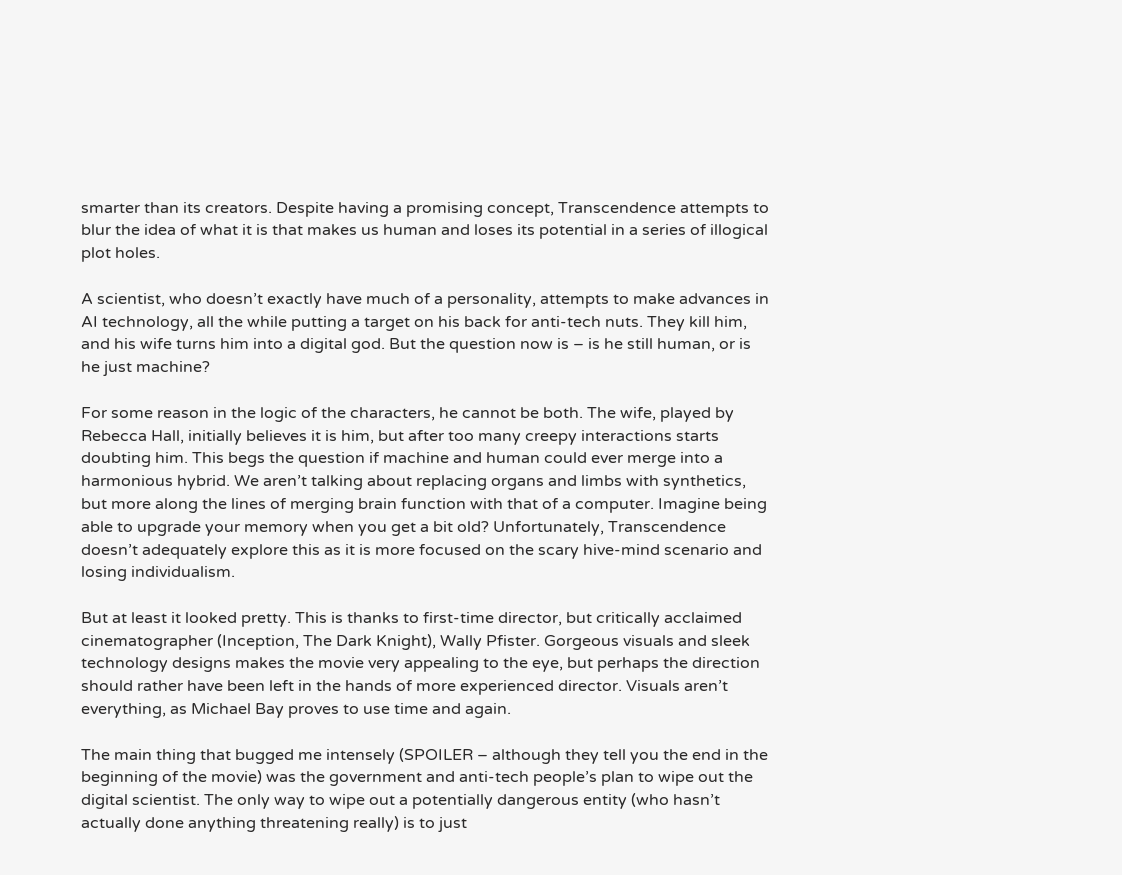smarter than its creators. Despite having a promising concept, Transcendence attempts to blur the idea of what it is that makes us human and loses its potential in a series of illogical plot holes.

A scientist, who doesn’t exactly have much of a personality, attempts to make advances in AI technology, all the while putting a target on his back for anti-tech nuts. They kill him, and his wife turns him into a digital god. But the question now is – is he still human, or is he just machine?

For some reason in the logic of the characters, he cannot be both. The wife, played by Rebecca Hall, initially believes it is him, but after too many creepy interactions starts doubting him. This begs the question if machine and human could ever merge into a harmonious hybrid. We aren’t talking about replacing organs and limbs with synthetics, but more along the lines of merging brain function with that of a computer. Imagine being able to upgrade your memory when you get a bit old? Unfortunately, Transcendence doesn’t adequately explore this as it is more focused on the scary hive-mind scenario and losing individualism.

But at least it looked pretty. This is thanks to first-time director, but critically acclaimed cinematographer (Inception, The Dark Knight), Wally Pfister. Gorgeous visuals and sleek technology designs makes the movie very appealing to the eye, but perhaps the direction should rather have been left in the hands of more experienced director. Visuals aren’t everything, as Michael Bay proves to use time and again.

The main thing that bugged me intensely (SPOILER – although they tell you the end in the beginning of the movie) was the government and anti-tech people’s plan to wipe out the digital scientist. The only way to wipe out a potentially dangerous entity (who hasn’t actually done anything threatening really) is to just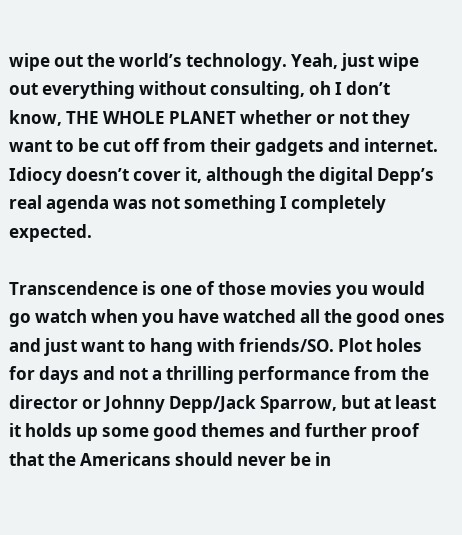wipe out the world’s technology. Yeah, just wipe out everything without consulting, oh I don’t know, THE WHOLE PLANET whether or not they want to be cut off from their gadgets and internet. Idiocy doesn’t cover it, although the digital Depp’s real agenda was not something I completely expected.

Transcendence is one of those movies you would go watch when you have watched all the good ones and just want to hang with friends/SO. Plot holes for days and not a thrilling performance from the director or Johnny Depp/Jack Sparrow, but at least it holds up some good themes and further proof that the Americans should never be in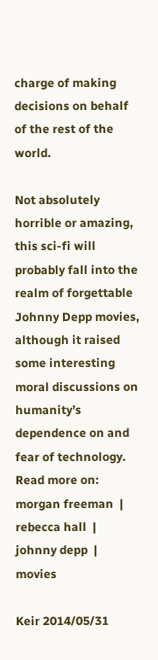charge of making decisions on behalf of the rest of the world.

Not absolutely horrible or amazing, this sci-fi will probably fall into the realm of forgettable Johnny Depp movies, although it raised some interesting moral discussions on humanity’s dependence on and fear of technology.
Read more on:    morgan freeman  |  rebecca hall  |  johnny depp  |  movies

Keir 2014/05/31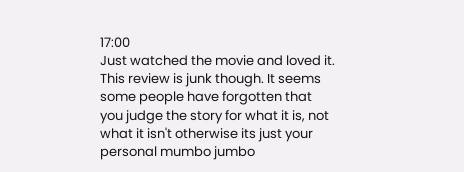17:00
Just watched the movie and loved it. This review is junk though. It seems some people have forgotten that you judge the story for what it is, not what it isn't otherwise its just your personal mumbo jumbo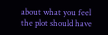about what you feel the plot should have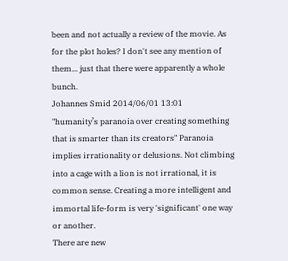been and not actually a review of the movie. As for the plot holes? I don't see any mention of them... just that there were apparently a whole bunch.
Johannes Smid 2014/06/01 13:01
"humanity’s paranoia over creating something that is smarter than its creators" Paranoia implies irrationality or delusions. Not climbing into a cage with a lion is not irrational, it is common sense. Creating a more intelligent and immortal life-form is very 'significant' one way or another.
There are new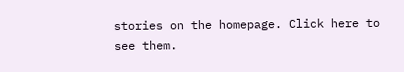stories on the homepage. Click here to see them.